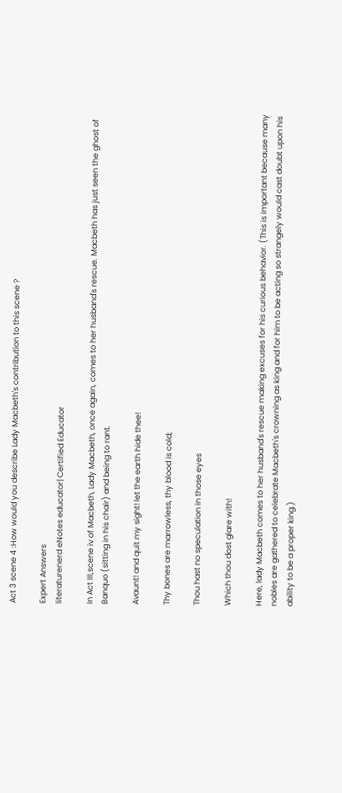Act 3 scene 4 :How would you describe Lady Macbeth's contribution to this scene ?

Expert Answers
literaturenerd eNotes educator| Certified Educator

In Act III,scene iv of Macbeth, Lady Macbeth, once again, comes to her husband's rescue. Macbeth has just seen the ghost of Banquo (sitting in his chair) and being to rant.

Avaunt! and quit my sight! let the earth hide thee!

Thy bones are marrowless, thy blood is cold;

Thou hast no speculation in those eyes

Which thou dost glare with!

Here, lady Macbeth comes to her husband's rescue making excuses for his curious behavior. (This is important because many nobles are gathered to celebrate Macbeth's crowning as king and for him to be acting so strangely would cast doubt upon his ability to be a proper king.)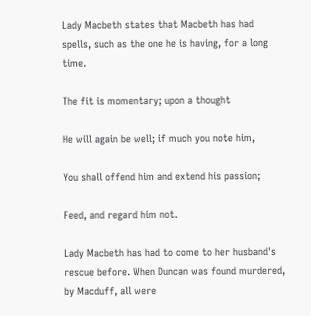Lady Macbeth states that Macbeth has had spells, such as the one he is having, for a long time.

The fit is momentary; upon a thought

He will again be well; if much you note him,

You shall offend him and extend his passion;

Feed, and regard him not.

Lady Macbeth has had to come to her husband's rescue before. When Duncan was found murdered, by Macduff, all were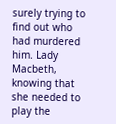surely trying to find out who had murdered him. Lady Macbeth, knowing that she needed to play the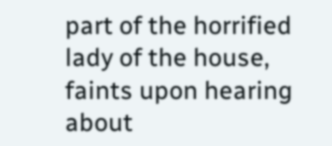part of the horrified lady of the house, faints upon hearing about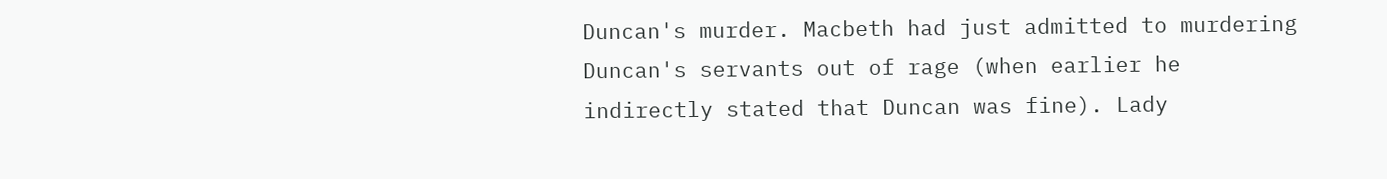Duncan's murder. Macbeth had just admitted to murdering Duncan's servants out of rage (when earlier he indirectly stated that Duncan was fine). Lady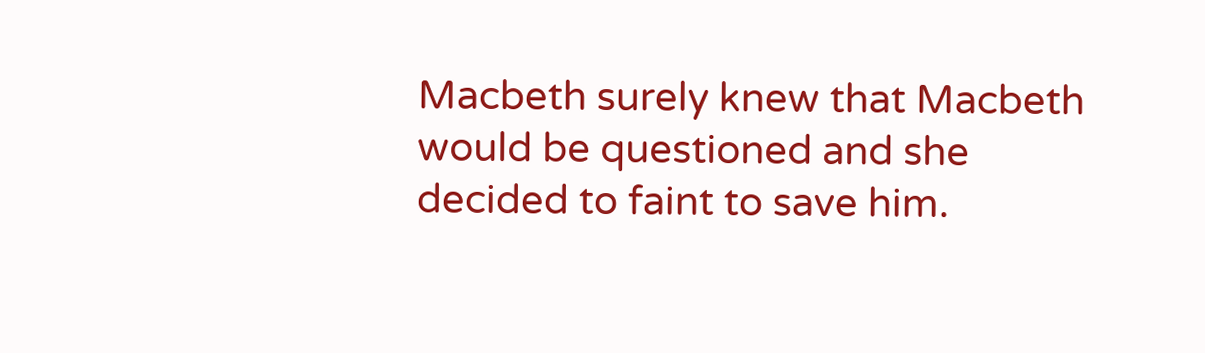Macbeth surely knew that Macbeth would be questioned and she decided to faint to save him.